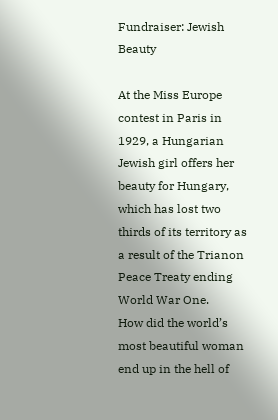Fundraiser: Jewish Beauty

At the Miss Europe contest in Paris in 1929, a Hungarian Jewish girl offers her beauty for Hungary, which has lost two thirds of its territory as a result of the Trianon Peace Treaty ending World War One.
How did the world’s most beautiful woman end up in the hell of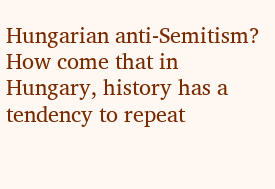Hungarian anti-Semitism? How come that in Hungary, history has a tendency to repeat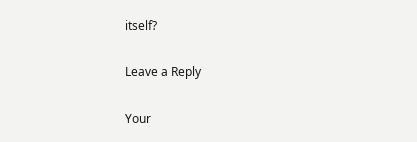itself?

Leave a Reply

Your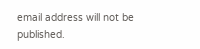email address will not be published.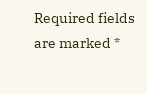Required fields are marked *